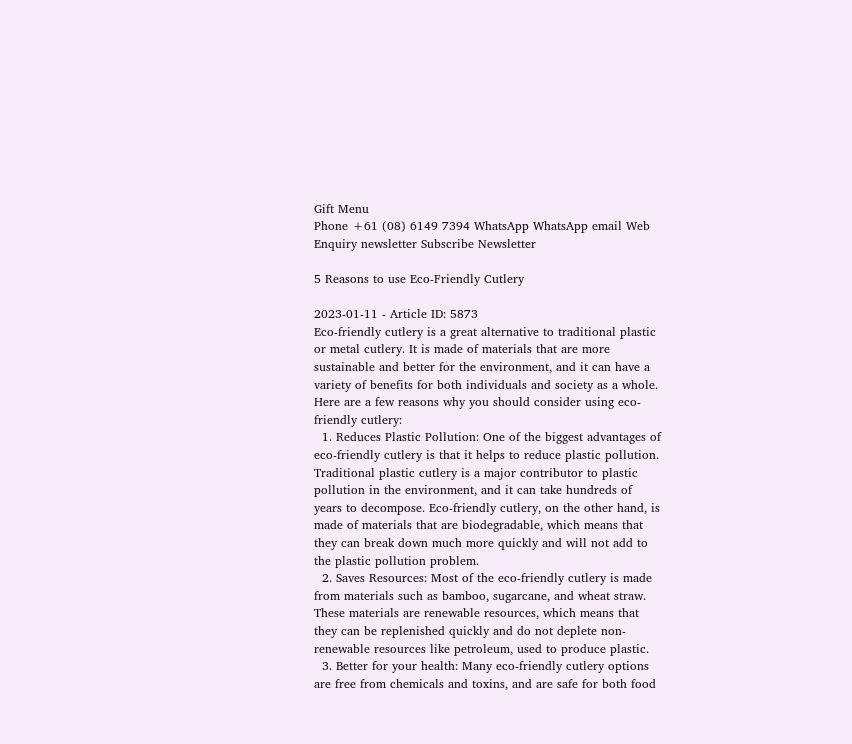Gift Menu
Phone +61 (08) 6149 7394 WhatsApp WhatsApp email Web Enquiry newsletter Subscribe Newsletter

5 Reasons to use Eco-Friendly Cutlery

2023-01-11 - Article ID: 5873
Eco-friendly cutlery is a great alternative to traditional plastic or metal cutlery. It is made of materials that are more sustainable and better for the environment, and it can have a variety of benefits for both individuals and society as a whole. Here are a few reasons why you should consider using eco-friendly cutlery:
  1. Reduces Plastic Pollution: One of the biggest advantages of eco-friendly cutlery is that it helps to reduce plastic pollution. Traditional plastic cutlery is a major contributor to plastic pollution in the environment, and it can take hundreds of years to decompose. Eco-friendly cutlery, on the other hand, is made of materials that are biodegradable, which means that they can break down much more quickly and will not add to the plastic pollution problem.
  2. Saves Resources: Most of the eco-friendly cutlery is made from materials such as bamboo, sugarcane, and wheat straw. These materials are renewable resources, which means that they can be replenished quickly and do not deplete non-renewable resources like petroleum, used to produce plastic.
  3. Better for your health: Many eco-friendly cutlery options are free from chemicals and toxins, and are safe for both food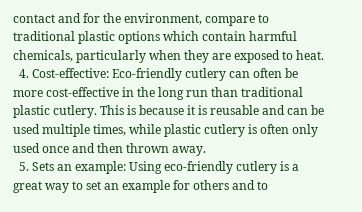contact and for the environment, compare to traditional plastic options which contain harmful chemicals, particularly when they are exposed to heat.
  4. Cost-effective: Eco-friendly cutlery can often be more cost-effective in the long run than traditional plastic cutlery. This is because it is reusable and can be used multiple times, while plastic cutlery is often only used once and then thrown away.
  5. Sets an example: Using eco-friendly cutlery is a great way to set an example for others and to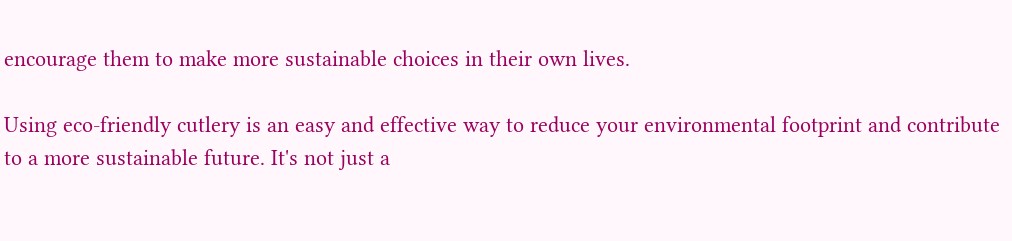encourage them to make more sustainable choices in their own lives.

Using eco-friendly cutlery is an easy and effective way to reduce your environmental footprint and contribute to a more sustainable future. It's not just a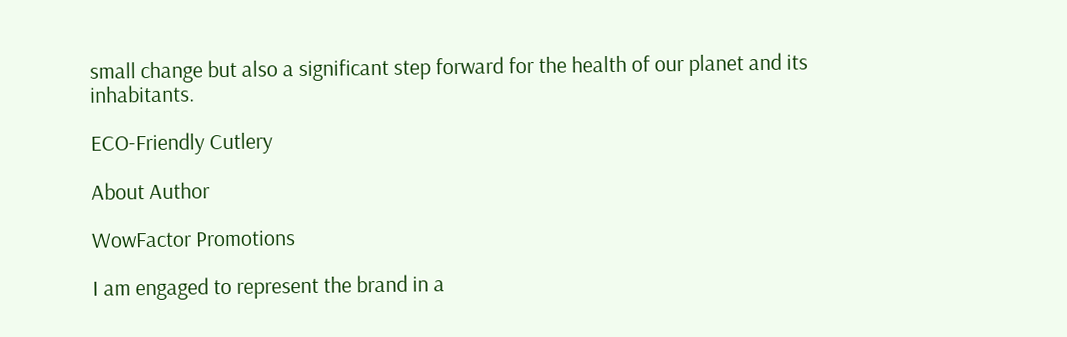small change but also a significant step forward for the health of our planet and its inhabitants.

ECO-Friendly Cutlery

About Author

WowFactor Promotions

I am engaged to represent the brand in a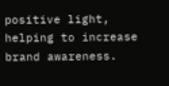positive light, helping to increase brand awareness.